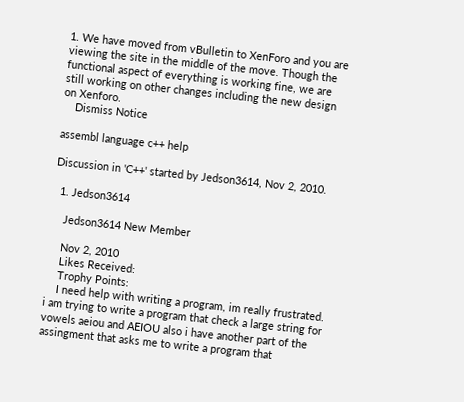1. We have moved from vBulletin to XenForo and you are viewing the site in the middle of the move. Though the functional aspect of everything is working fine, we are still working on other changes including the new design on Xenforo.
    Dismiss Notice

assembl language c++ help

Discussion in 'C++' started by Jedson3614, Nov 2, 2010.

  1. Jedson3614

    Jedson3614 New Member

    Nov 2, 2010
    Likes Received:
    Trophy Points:
    I need help with writing a program, im really frustrated. i am trying to write a program that check a large string for vowels aeiou and AEIOU also i have another part of the assingment that asks me to write a program that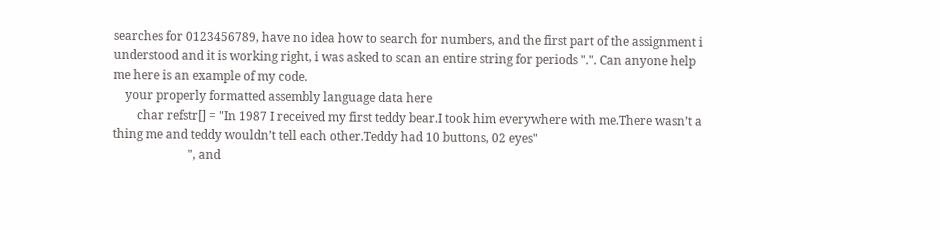searches for 0123456789, have no idea how to search for numbers, and the first part of the assignment i understood and it is working right, i was asked to scan an entire string for periods ".". Can anyone help me here is an example of my code.
    your properly formatted assembly language data here
        char refstr[] = "In 1987 I received my first teddy bear.I took him everywhere with me.There wasn’t a thing me and teddy wouldn’t tell each other.Teddy had 10 buttons, 02 eyes"
                         ", and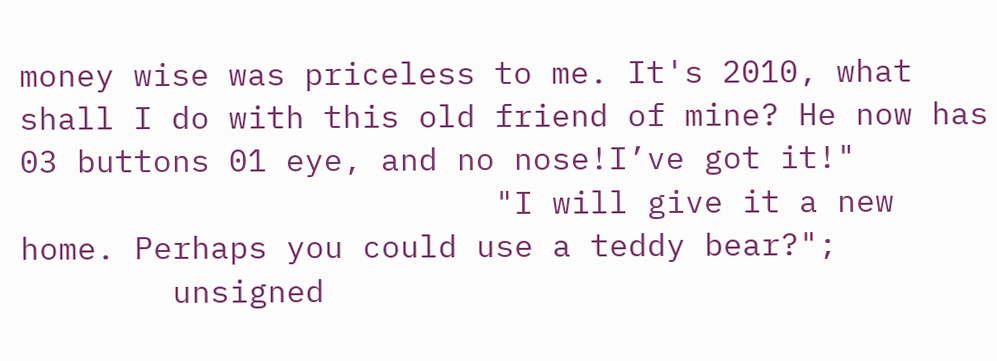money wise was priceless to me. It's 2010, what shall I do with this old friend of mine? He now has 03 buttons 01 eye, and no nose!I’ve got it!"
                         "I will give it a new home. Perhaps you could use a teddy bear?";
        unsigned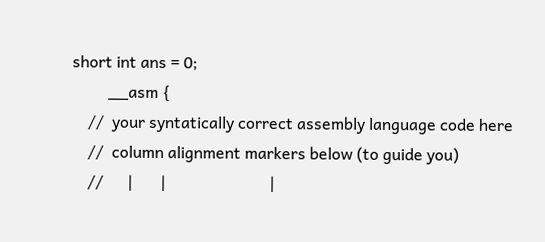short int ans = 0;
         __asm {
    //  your syntatically correct assembly language code here
    //  column alignment markers below (to guide you)
    //      |       |                          |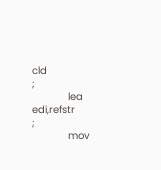cld                                ;
            lea     edi,refstr                 ;
            mov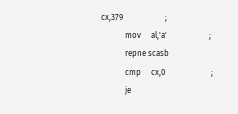cx,379                     ;
            mov     al,'a'                     ;
            repne scasb
            cmp     cx,0                       ;
            je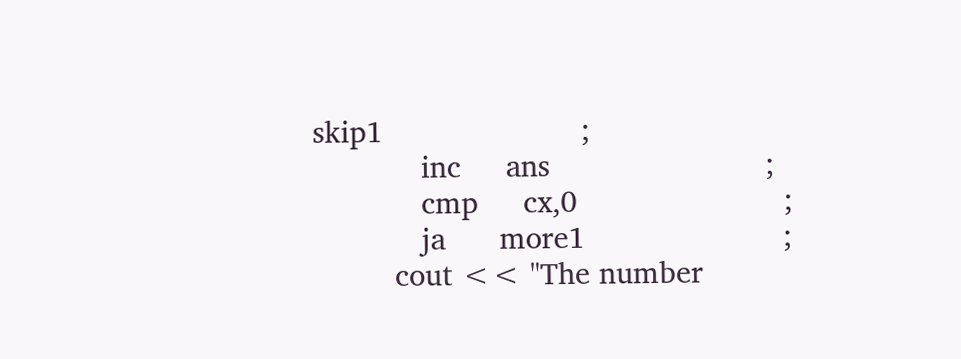skip1                      ;
            inc     ans                        ;
            cmp     cx,0                       ;
            ja      more1                      ;
         cout << "The number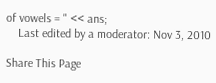of vowels = " << ans;
    Last edited by a moderator: Nov 3, 2010

Share This Page